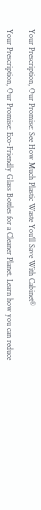Your Prescription, Our Promise: See How Much Plastic Waste You'll Save With Cabinet®

Your Prescription, Our Promise: Eco-Friendly Glass Bottles for a Cleaner Planet. Learn how you can reduce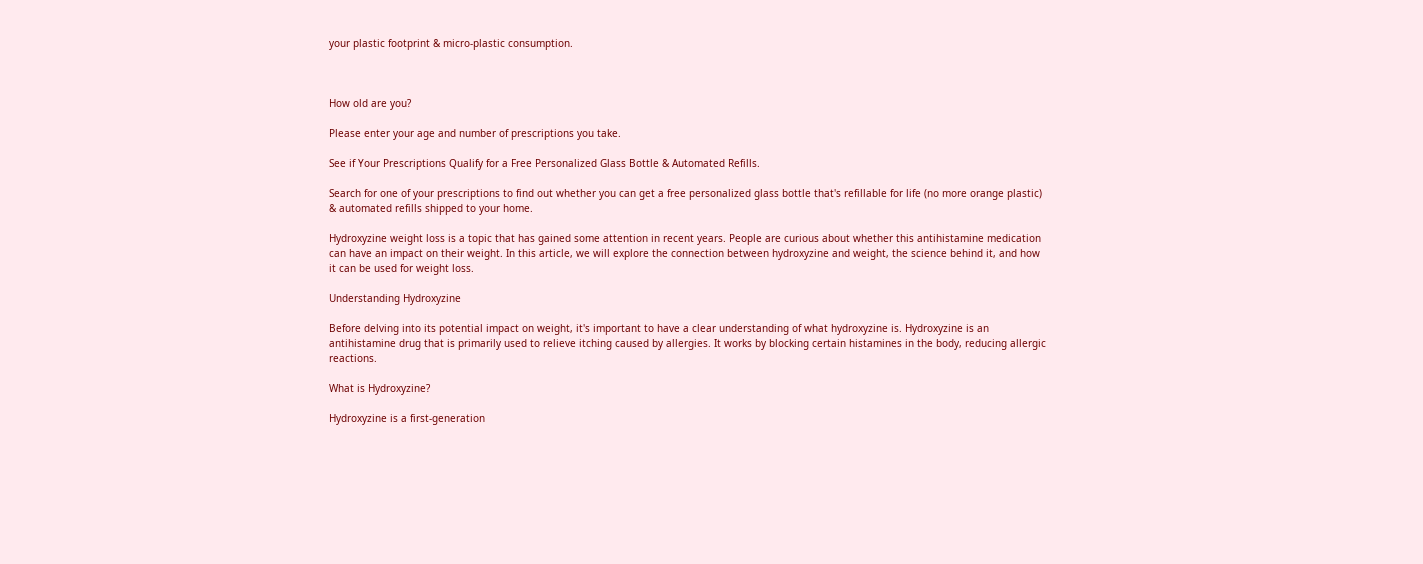your plastic footprint & micro-plastic consumption.



How old are you?

Please enter your age and number of prescriptions you take.

See if Your Prescriptions Qualify for a Free Personalized Glass Bottle & Automated Refills.

Search for one of your prescriptions to find out whether you can get a free personalized glass bottle that's refillable for life (no more orange plastic) & automated refills shipped to your home.

Hydroxyzine weight loss is a topic that has gained some attention in recent years. People are curious about whether this antihistamine medication can have an impact on their weight. In this article, we will explore the connection between hydroxyzine and weight, the science behind it, and how it can be used for weight loss.

Understanding Hydroxyzine

Before delving into its potential impact on weight, it's important to have a clear understanding of what hydroxyzine is. Hydroxyzine is an antihistamine drug that is primarily used to relieve itching caused by allergies. It works by blocking certain histamines in the body, reducing allergic reactions.

What is Hydroxyzine?

Hydroxyzine is a first-generation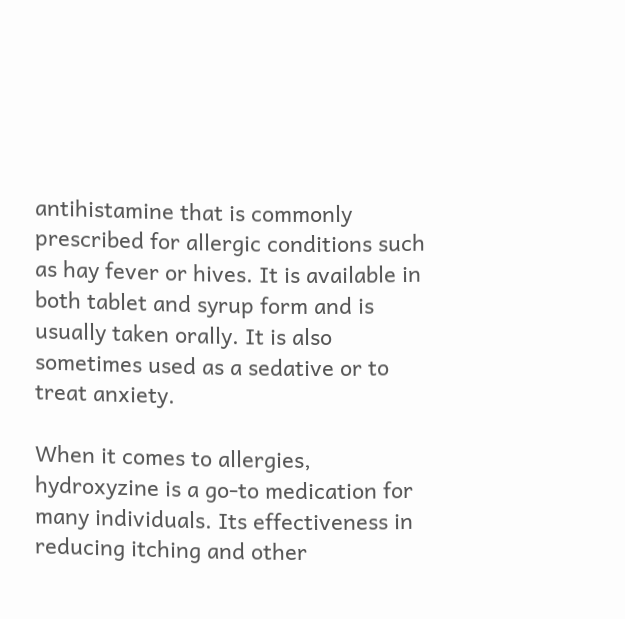antihistamine that is commonly prescribed for allergic conditions such as hay fever or hives. It is available in both tablet and syrup form and is usually taken orally. It is also sometimes used as a sedative or to treat anxiety.

When it comes to allergies, hydroxyzine is a go-to medication for many individuals. Its effectiveness in reducing itching and other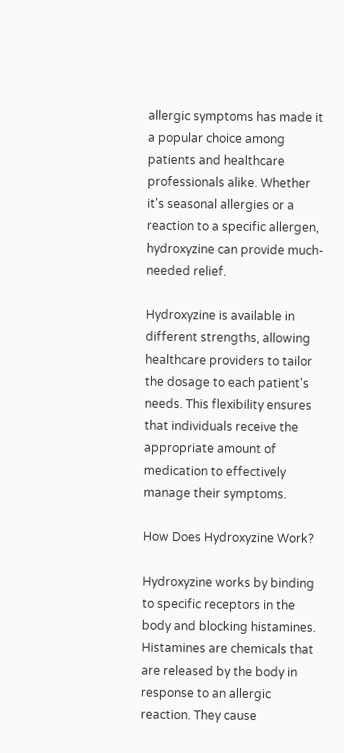allergic symptoms has made it a popular choice among patients and healthcare professionals alike. Whether it's seasonal allergies or a reaction to a specific allergen, hydroxyzine can provide much-needed relief.

Hydroxyzine is available in different strengths, allowing healthcare providers to tailor the dosage to each patient's needs. This flexibility ensures that individuals receive the appropriate amount of medication to effectively manage their symptoms.

How Does Hydroxyzine Work?

Hydroxyzine works by binding to specific receptors in the body and blocking histamines. Histamines are chemicals that are released by the body in response to an allergic reaction. They cause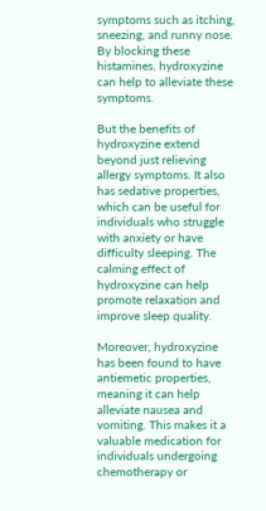symptoms such as itching, sneezing, and runny nose. By blocking these histamines, hydroxyzine can help to alleviate these symptoms.

But the benefits of hydroxyzine extend beyond just relieving allergy symptoms. It also has sedative properties, which can be useful for individuals who struggle with anxiety or have difficulty sleeping. The calming effect of hydroxyzine can help promote relaxation and improve sleep quality.

Moreover, hydroxyzine has been found to have antiemetic properties, meaning it can help alleviate nausea and vomiting. This makes it a valuable medication for individuals undergoing chemotherapy or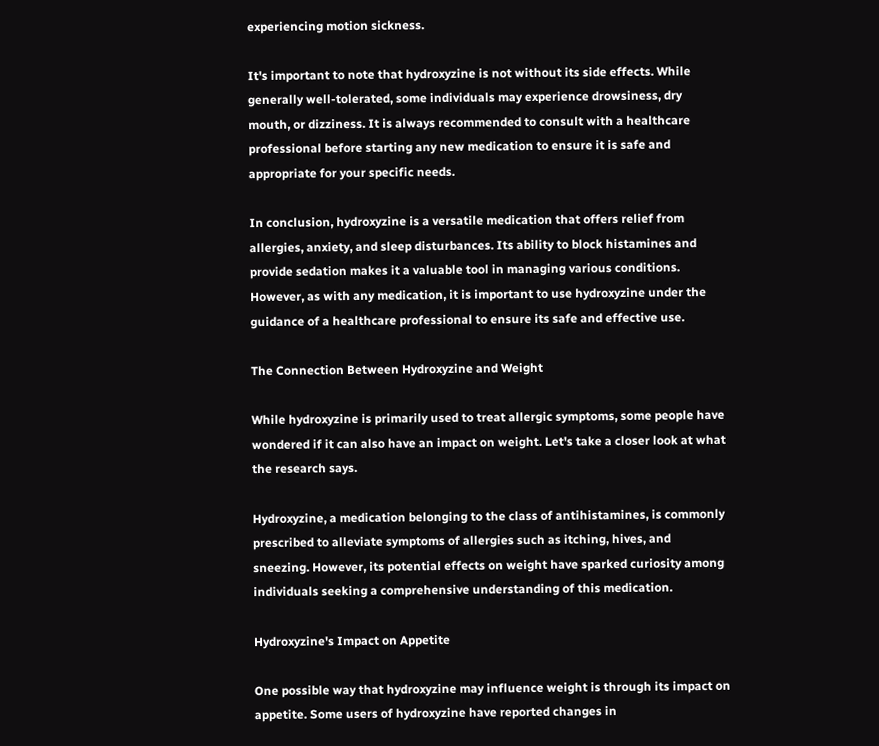experiencing motion sickness.

It's important to note that hydroxyzine is not without its side effects. While generally well-tolerated, some individuals may experience drowsiness, dry mouth, or dizziness. It is always recommended to consult with a healthcare professional before starting any new medication to ensure it is safe and appropriate for your specific needs.

In conclusion, hydroxyzine is a versatile medication that offers relief from allergies, anxiety, and sleep disturbances. Its ability to block histamines and provide sedation makes it a valuable tool in managing various conditions. However, as with any medication, it is important to use hydroxyzine under the guidance of a healthcare professional to ensure its safe and effective use.

The Connection Between Hydroxyzine and Weight

While hydroxyzine is primarily used to treat allergic symptoms, some people have wondered if it can also have an impact on weight. Let's take a closer look at what the research says.

Hydroxyzine, a medication belonging to the class of antihistamines, is commonly prescribed to alleviate symptoms of allergies such as itching, hives, and sneezing. However, its potential effects on weight have sparked curiosity among individuals seeking a comprehensive understanding of this medication.

Hydroxyzine's Impact on Appetite

One possible way that hydroxyzine may influence weight is through its impact on appetite. Some users of hydroxyzine have reported changes in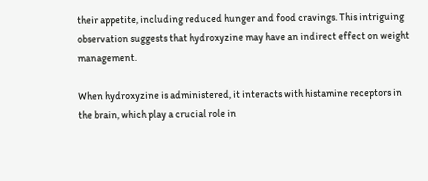their appetite, including reduced hunger and food cravings. This intriguing observation suggests that hydroxyzine may have an indirect effect on weight management.

When hydroxyzine is administered, it interacts with histamine receptors in the brain, which play a crucial role in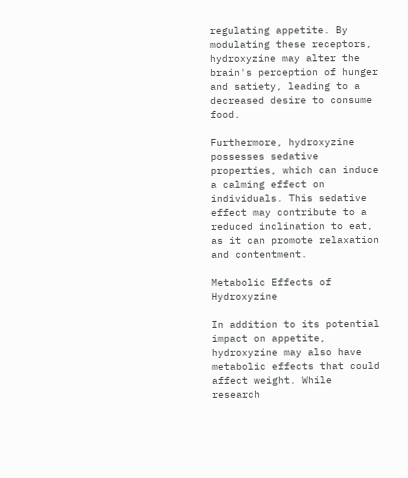regulating appetite. By modulating these receptors, hydroxyzine may alter the brain's perception of hunger and satiety, leading to a decreased desire to consume food.

Furthermore, hydroxyzine possesses sedative properties, which can induce a calming effect on individuals. This sedative effect may contribute to a reduced inclination to eat, as it can promote relaxation and contentment.

Metabolic Effects of Hydroxyzine

In addition to its potential impact on appetite, hydroxyzine may also have metabolic effects that could affect weight. While research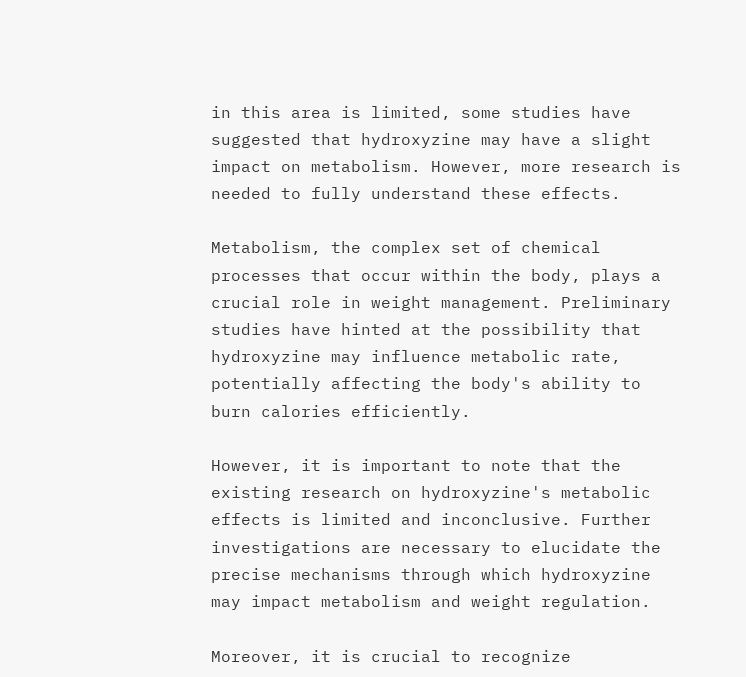in this area is limited, some studies have suggested that hydroxyzine may have a slight impact on metabolism. However, more research is needed to fully understand these effects.

Metabolism, the complex set of chemical processes that occur within the body, plays a crucial role in weight management. Preliminary studies have hinted at the possibility that hydroxyzine may influence metabolic rate, potentially affecting the body's ability to burn calories efficiently.

However, it is important to note that the existing research on hydroxyzine's metabolic effects is limited and inconclusive. Further investigations are necessary to elucidate the precise mechanisms through which hydroxyzine may impact metabolism and weight regulation.

Moreover, it is crucial to recognize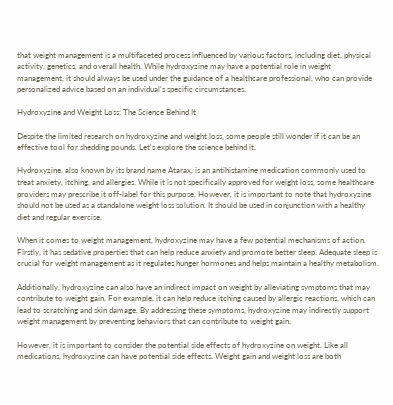that weight management is a multifaceted process influenced by various factors, including diet, physical activity, genetics, and overall health. While hydroxyzine may have a potential role in weight management, it should always be used under the guidance of a healthcare professional, who can provide personalized advice based on an individual's specific circumstances.

Hydroxyzine and Weight Loss: The Science Behind It

Despite the limited research on hydroxyzine and weight loss, some people still wonder if it can be an effective tool for shedding pounds. Let's explore the science behind it.

Hydroxyzine, also known by its brand name Atarax, is an antihistamine medication commonly used to treat anxiety, itching, and allergies. While it is not specifically approved for weight loss, some healthcare providers may prescribe it off-label for this purpose. However, it is important to note that hydroxyzine should not be used as a standalone weight loss solution. It should be used in conjunction with a healthy diet and regular exercise.

When it comes to weight management, hydroxyzine may have a few potential mechanisms of action. Firstly, it has sedative properties that can help reduce anxiety and promote better sleep. Adequate sleep is crucial for weight management as it regulates hunger hormones and helps maintain a healthy metabolism.

Additionally, hydroxyzine can also have an indirect impact on weight by alleviating symptoms that may contribute to weight gain. For example, it can help reduce itching caused by allergic reactions, which can lead to scratching and skin damage. By addressing these symptoms, hydroxyzine may indirectly support weight management by preventing behaviors that can contribute to weight gain.

However, it is important to consider the potential side effects of hydroxyzine on weight. Like all medications, hydroxyzine can have potential side effects. Weight gain and weight loss are both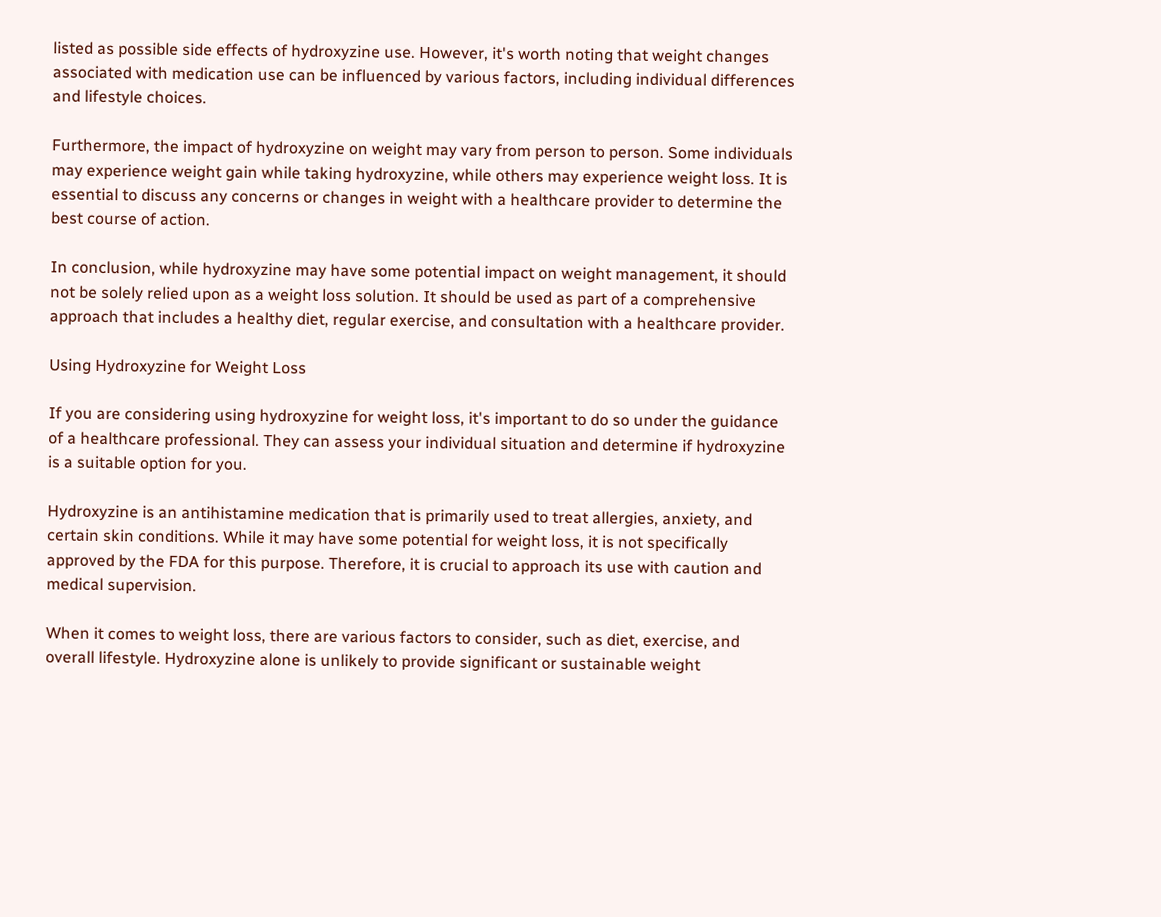listed as possible side effects of hydroxyzine use. However, it's worth noting that weight changes associated with medication use can be influenced by various factors, including individual differences and lifestyle choices.

Furthermore, the impact of hydroxyzine on weight may vary from person to person. Some individuals may experience weight gain while taking hydroxyzine, while others may experience weight loss. It is essential to discuss any concerns or changes in weight with a healthcare provider to determine the best course of action.

In conclusion, while hydroxyzine may have some potential impact on weight management, it should not be solely relied upon as a weight loss solution. It should be used as part of a comprehensive approach that includes a healthy diet, regular exercise, and consultation with a healthcare provider.

Using Hydroxyzine for Weight Loss

If you are considering using hydroxyzine for weight loss, it's important to do so under the guidance of a healthcare professional. They can assess your individual situation and determine if hydroxyzine is a suitable option for you.

Hydroxyzine is an antihistamine medication that is primarily used to treat allergies, anxiety, and certain skin conditions. While it may have some potential for weight loss, it is not specifically approved by the FDA for this purpose. Therefore, it is crucial to approach its use with caution and medical supervision.

When it comes to weight loss, there are various factors to consider, such as diet, exercise, and overall lifestyle. Hydroxyzine alone is unlikely to provide significant or sustainable weight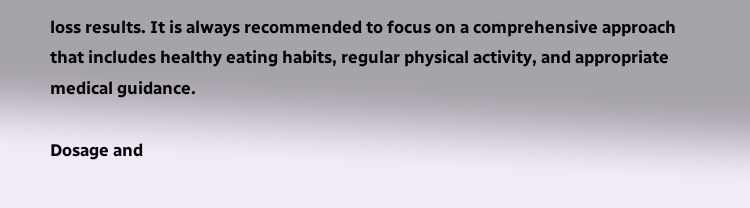loss results. It is always recommended to focus on a comprehensive approach that includes healthy eating habits, regular physical activity, and appropriate medical guidance.

Dosage and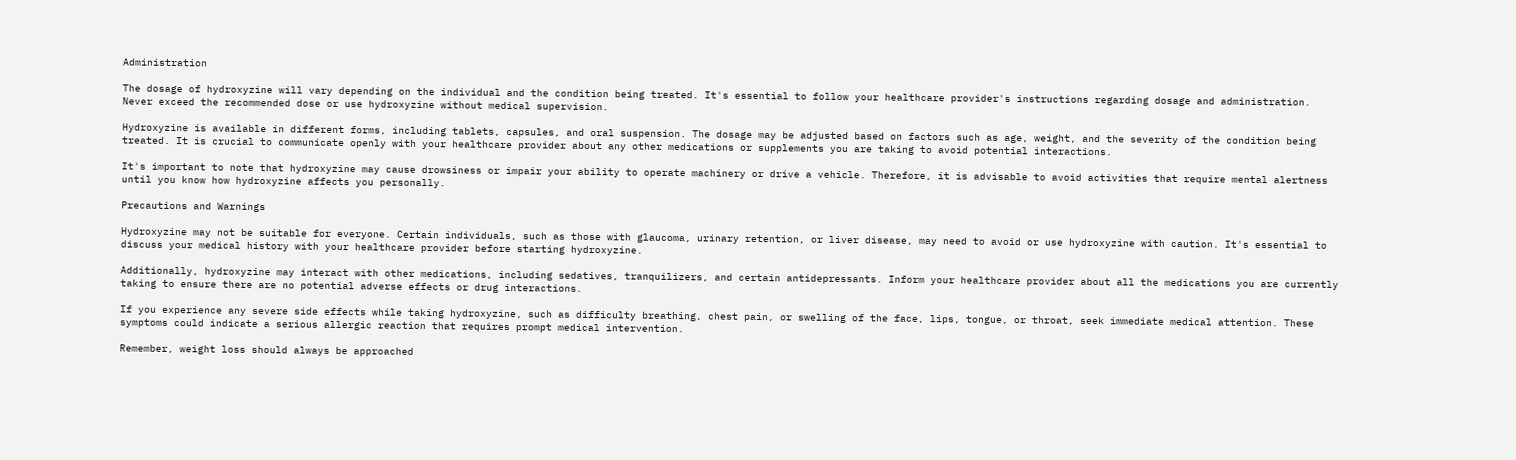Administration

The dosage of hydroxyzine will vary depending on the individual and the condition being treated. It's essential to follow your healthcare provider's instructions regarding dosage and administration. Never exceed the recommended dose or use hydroxyzine without medical supervision.

Hydroxyzine is available in different forms, including tablets, capsules, and oral suspension. The dosage may be adjusted based on factors such as age, weight, and the severity of the condition being treated. It is crucial to communicate openly with your healthcare provider about any other medications or supplements you are taking to avoid potential interactions.

It's important to note that hydroxyzine may cause drowsiness or impair your ability to operate machinery or drive a vehicle. Therefore, it is advisable to avoid activities that require mental alertness until you know how hydroxyzine affects you personally.

Precautions and Warnings

Hydroxyzine may not be suitable for everyone. Certain individuals, such as those with glaucoma, urinary retention, or liver disease, may need to avoid or use hydroxyzine with caution. It's essential to discuss your medical history with your healthcare provider before starting hydroxyzine.

Additionally, hydroxyzine may interact with other medications, including sedatives, tranquilizers, and certain antidepressants. Inform your healthcare provider about all the medications you are currently taking to ensure there are no potential adverse effects or drug interactions.

If you experience any severe side effects while taking hydroxyzine, such as difficulty breathing, chest pain, or swelling of the face, lips, tongue, or throat, seek immediate medical attention. These symptoms could indicate a serious allergic reaction that requires prompt medical intervention.

Remember, weight loss should always be approached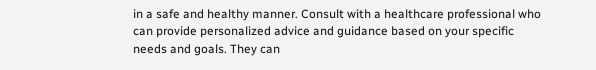in a safe and healthy manner. Consult with a healthcare professional who can provide personalized advice and guidance based on your specific needs and goals. They can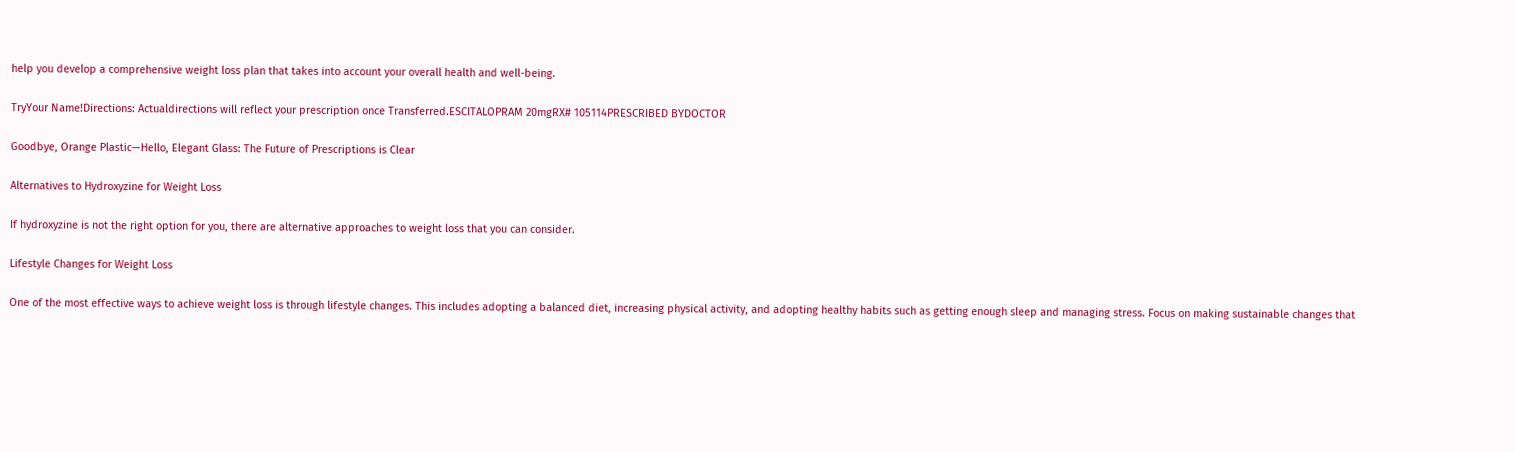help you develop a comprehensive weight loss plan that takes into account your overall health and well-being.

TryYour Name!Directions: Actualdirections will reflect your prescription once Transferred.ESCITALOPRAM 20mgRX# 105114PRESCRIBED BYDOCTOR

Goodbye, Orange Plastic—Hello, Elegant Glass: The Future of Prescriptions is Clear

Alternatives to Hydroxyzine for Weight Loss

If hydroxyzine is not the right option for you, there are alternative approaches to weight loss that you can consider.

Lifestyle Changes for Weight Loss

One of the most effective ways to achieve weight loss is through lifestyle changes. This includes adopting a balanced diet, increasing physical activity, and adopting healthy habits such as getting enough sleep and managing stress. Focus on making sustainable changes that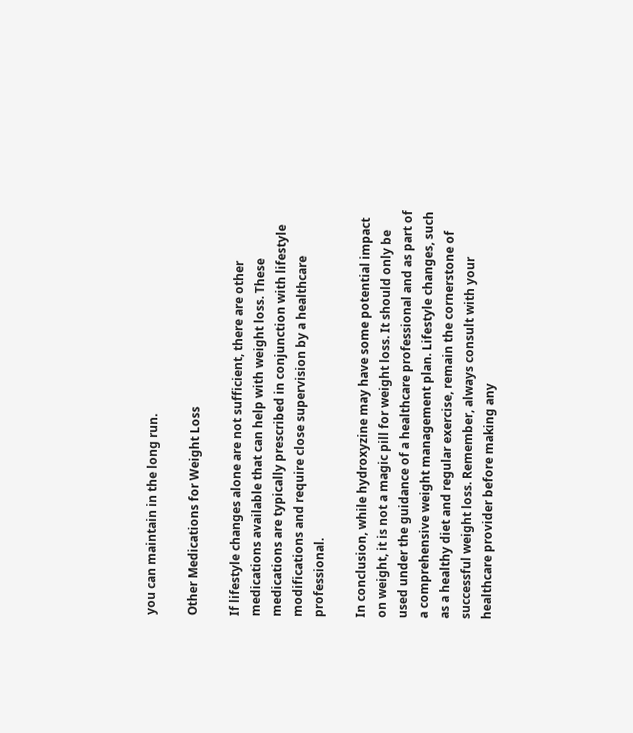you can maintain in the long run.

Other Medications for Weight Loss

If lifestyle changes alone are not sufficient, there are other medications available that can help with weight loss. These medications are typically prescribed in conjunction with lifestyle modifications and require close supervision by a healthcare professional.

In conclusion, while hydroxyzine may have some potential impact on weight, it is not a magic pill for weight loss. It should only be used under the guidance of a healthcare professional and as part of a comprehensive weight management plan. Lifestyle changes, such as a healthy diet and regular exercise, remain the cornerstone of successful weight loss. Remember, always consult with your healthcare provider before making any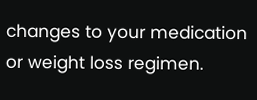changes to your medication or weight loss regimen.